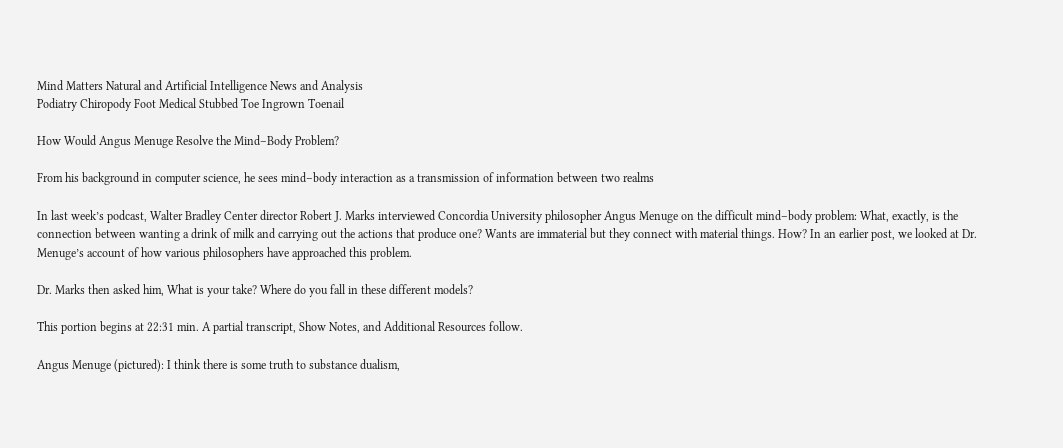Mind Matters Natural and Artificial Intelligence News and Analysis
Podiatry Chiropody Foot Medical Stubbed Toe Ingrown Toenail

How Would Angus Menuge Resolve the Mind–Body Problem?

From his background in computer science, he sees mind–body interaction as a transmission of information between two realms

In last week’s podcast, Walter Bradley Center director Robert J. Marks interviewed Concordia University philosopher Angus Menuge on the difficult mind–body problem: What, exactly, is the connection between wanting a drink of milk and carrying out the actions that produce one? Wants are immaterial but they connect with material things. How? In an earlier post, we looked at Dr. Menuge’s account of how various philosophers have approached this problem.

Dr. Marks then asked him, What is your take? Where do you fall in these different models?

This portion begins at 22:31 min. A partial transcript, Show Notes, and Additional Resources follow.

Angus Menuge (pictured): I think there is some truth to substance dualism,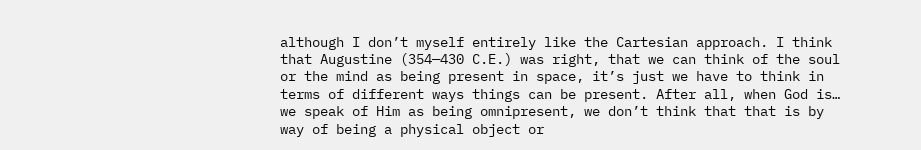although I don’t myself entirely like the Cartesian approach. I think that Augustine (354—430 C.E.) was right, that we can think of the soul or the mind as being present in space, it’s just we have to think in terms of different ways things can be present. After all, when God is… we speak of Him as being omnipresent, we don’t think that that is by way of being a physical object or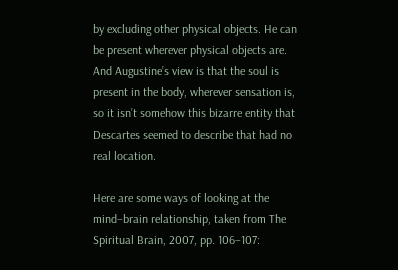by excluding other physical objects. He can be present wherever physical objects are. And Augustine’s view is that the soul is present in the body, wherever sensation is, so it isn’t somehow this bizarre entity that Descartes seemed to describe that had no real location.

Here are some ways of looking at the mind–brain relationship, taken from The Spiritual Brain, 2007, pp. 106–107: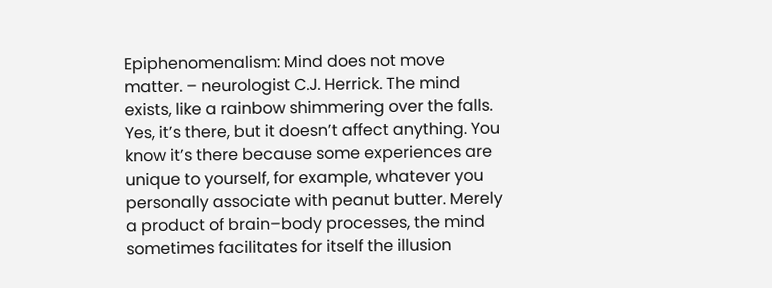Epiphenomenalism: Mind does not move matter. – neurologist C.J. Herrick. The mind exists, like a rainbow shimmering over the falls. Yes, it’s there, but it doesn’t affect anything. You know it’s there because some experiences are unique to yourself, for example, whatever you personally associate with peanut butter. Merely a product of brain–body processes, the mind sometimes facilitates for itself the illusion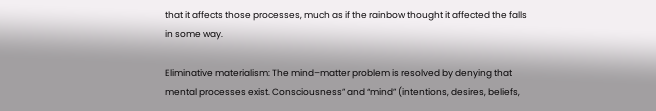that it affects those processes, much as if the rainbow thought it affected the falls in some way.

Eliminative materialism: The mind–matter problem is resolved by denying that mental processes exist. Consciousness” and “mind” (intentions, desires, beliefs,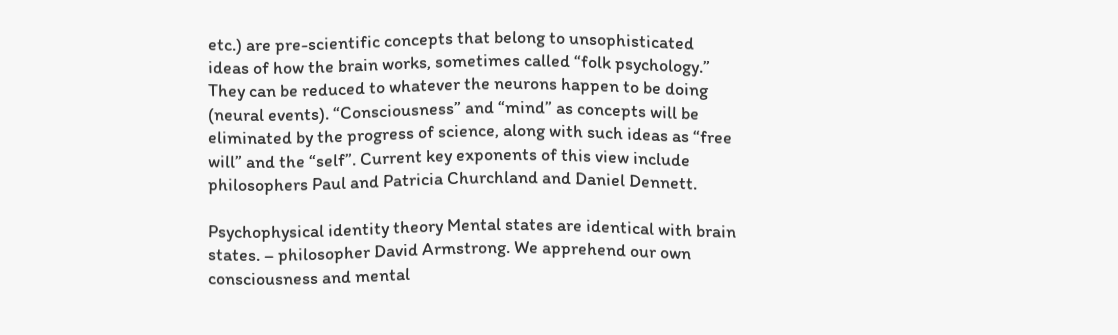etc.) are pre-scientific concepts that belong to unsophisticated ideas of how the brain works, sometimes called “folk psychology.” They can be reduced to whatever the neurons happen to be doing (neural events). “Consciousness” and “mind” as concepts will be eliminated by the progress of science, along with such ideas as “free will” and the “self”. Current key exponents of this view include philosophers Paul and Patricia Churchland and Daniel Dennett.

Psychophysical identity theory Mental states are identical with brain states. – philosopher David Armstrong. We apprehend our own consciousness and mental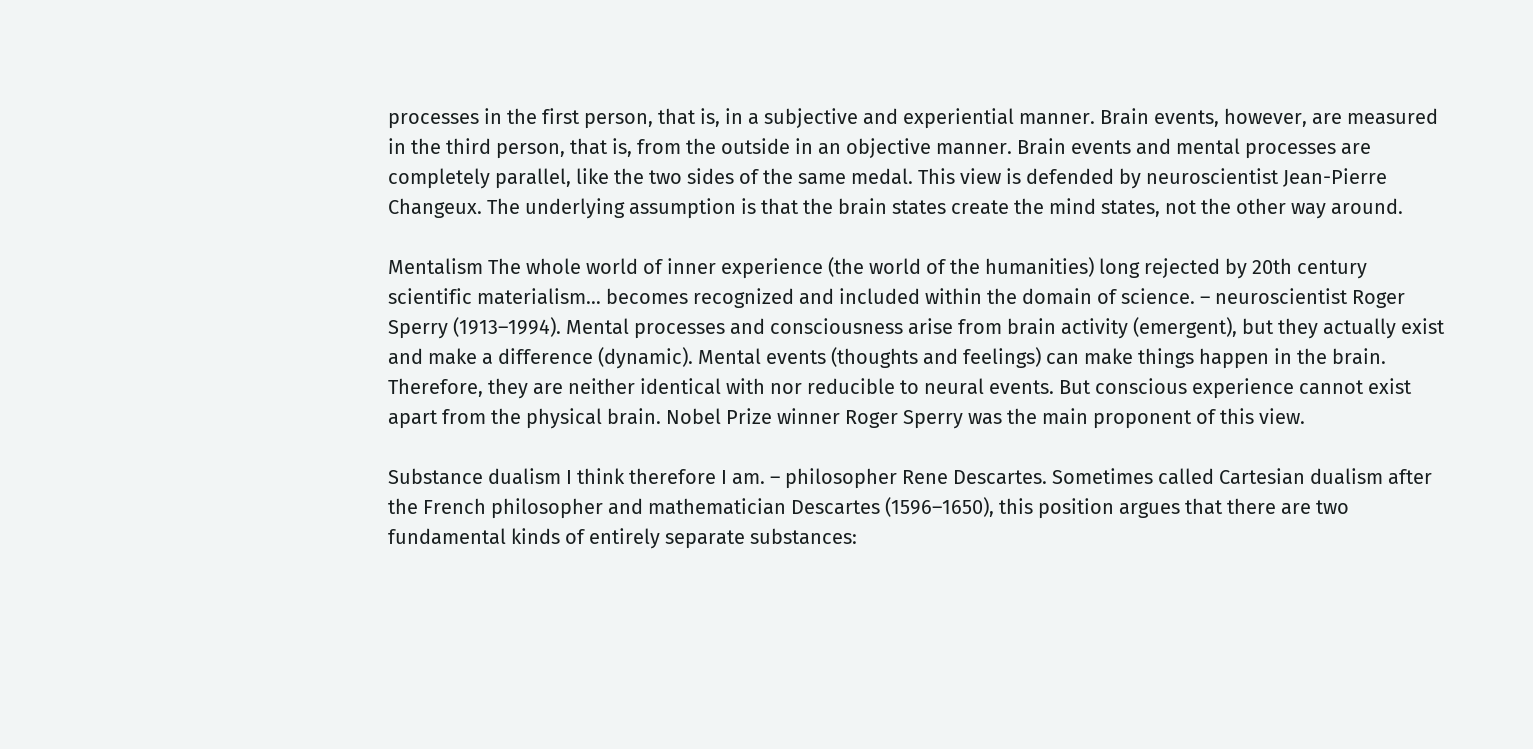processes in the first person, that is, in a subjective and experiential manner. Brain events, however, are measured in the third person, that is, from the outside in an objective manner. Brain events and mental processes are completely parallel, like the two sides of the same medal. This view is defended by neuroscientist Jean-Pierre Changeux. The underlying assumption is that the brain states create the mind states, not the other way around.

Mentalism The whole world of inner experience (the world of the humanities) long rejected by 20th century scientific materialism… becomes recognized and included within the domain of science. – neuroscientist Roger Sperry (1913–1994). Mental processes and consciousness arise from brain activity (emergent), but they actually exist and make a difference (dynamic). Mental events (thoughts and feelings) can make things happen in the brain. Therefore, they are neither identical with nor reducible to neural events. But conscious experience cannot exist apart from the physical brain. Nobel Prize winner Roger Sperry was the main proponent of this view.

Substance dualism I think therefore I am. – philosopher Rene Descartes. Sometimes called Cartesian dualism after the French philosopher and mathematician Descartes (1596–1650), this position argues that there are two fundamental kinds of entirely separate substances: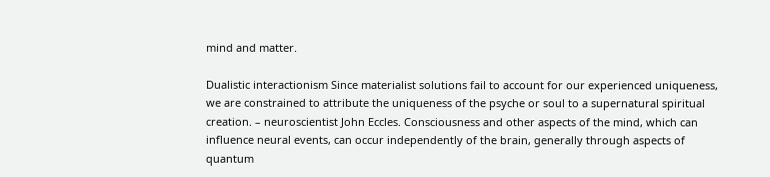mind and matter.

Dualistic interactionism Since materialist solutions fail to account for our experienced uniqueness, we are constrained to attribute the uniqueness of the psyche or soul to a supernatural spiritual creation. – neuroscientist John Eccles. Consciousness and other aspects of the mind, which can influence neural events, can occur independently of the brain, generally through aspects of quantum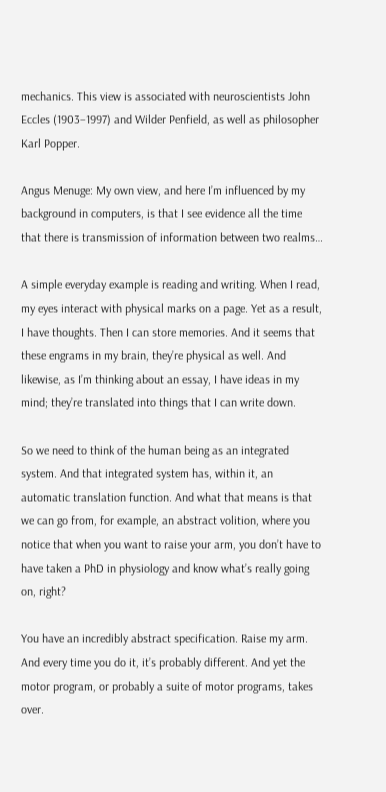mechanics. This view is associated with neuroscientists John Eccles (1903–1997) and Wilder Penfield, as well as philosopher Karl Popper.

Angus Menuge: My own view, and here I’m influenced by my background in computers, is that I see evidence all the time that there is transmission of information between two realms…

A simple everyday example is reading and writing. When I read, my eyes interact with physical marks on a page. Yet as a result, I have thoughts. Then I can store memories. And it seems that these engrams in my brain, they’re physical as well. And likewise, as I’m thinking about an essay, I have ideas in my mind; they’re translated into things that I can write down.

So we need to think of the human being as an integrated system. And that integrated system has, within it, an automatic translation function. And what that means is that we can go from, for example, an abstract volition, where you notice that when you want to raise your arm, you don’t have to have taken a PhD in physiology and know what’s really going on, right?

You have an incredibly abstract specification. Raise my arm. And every time you do it, it’s probably different. And yet the motor program, or probably a suite of motor programs, takes over.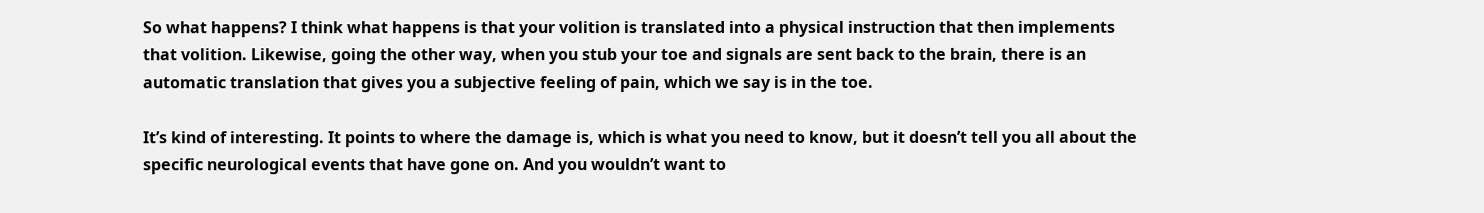So what happens? I think what happens is that your volition is translated into a physical instruction that then implements that volition. Likewise, going the other way, when you stub your toe and signals are sent back to the brain, there is an automatic translation that gives you a subjective feeling of pain, which we say is in the toe.

It’s kind of interesting. It points to where the damage is, which is what you need to know, but it doesn’t tell you all about the specific neurological events that have gone on. And you wouldn’t want to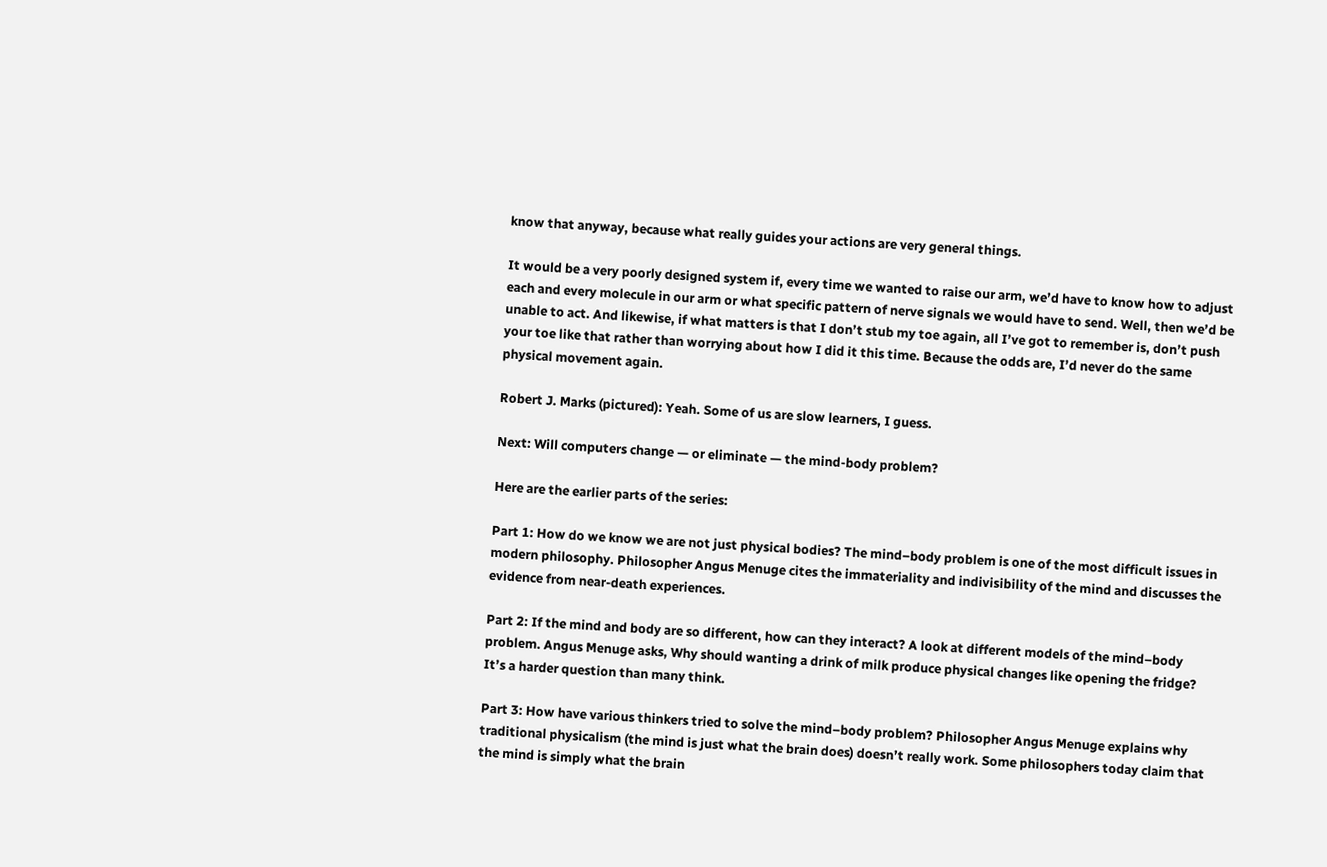know that anyway, because what really guides your actions are very general things.

It would be a very poorly designed system if, every time we wanted to raise our arm, we’d have to know how to adjust each and every molecule in our arm or what specific pattern of nerve signals we would have to send. Well, then we’d be unable to act. And likewise, if what matters is that I don’t stub my toe again, all I’ve got to remember is, don’t push your toe like that rather than worrying about how I did it this time. Because the odds are, I’d never do the same physical movement again.

Robert J. Marks (pictured): Yeah. Some of us are slow learners, I guess.

Next: Will computers change — or eliminate — the mind-body problem?

Here are the earlier parts of the series:

Part 1: How do we know we are not just physical bodies? The mind–body problem is one of the most difficult issues in modern philosophy. Philosopher Angus Menuge cites the immateriality and indivisibility of the mind and discusses the evidence from near-death experiences.

Part 2: If the mind and body are so different, how can they interact? A look at different models of the mind–body problem. Angus Menuge asks, Why should wanting a drink of milk produce physical changes like opening the fridge? It’s a harder question than many think.

Part 3: How have various thinkers tried to solve the mind–body problem? Philosopher Angus Menuge explains why traditional physicalism (the mind is just what the brain does) doesn’t really work. Some philosophers today claim that the mind is simply what the brain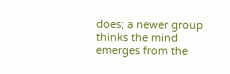does; a newer group thinks the mind emerges from the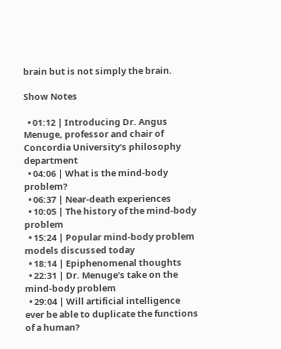brain but is not simply the brain.

Show Notes

  • 01:12 | Introducing Dr. Angus Menuge, professor and chair of Concordia University’s philosophy department
  • 04:06 | What is the mind-body problem?
  • 06:37 | Near-death experiences
  • 10:05 | The history of the mind-body problem
  • 15:24 | Popular mind-body problem models discussed today
  • 18:14 | Epiphenomenal thoughts
  • 22:31 | Dr. Menuge’s take on the mind-body problem
  • 29:04 | Will artificial intelligence ever be able to duplicate the functions of a human?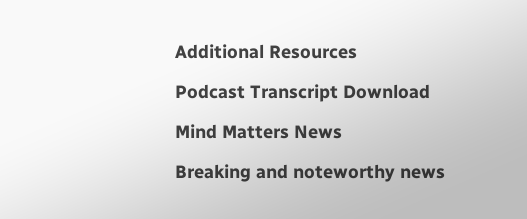Additional Resources

Podcast Transcript Download

Mind Matters News

Breaking and noteworthy news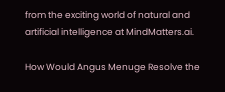from the exciting world of natural and artificial intelligence at MindMatters.ai.

How Would Angus Menuge Resolve the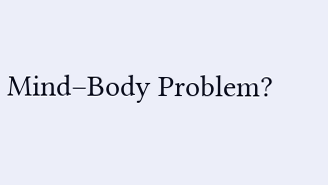Mind–Body Problem?